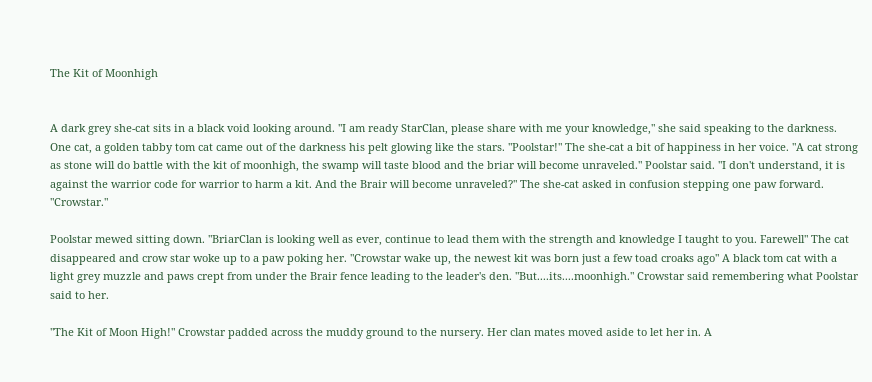The Kit of Moonhigh


A dark grey she-cat sits in a black void looking around. "I am ready StarClan, please share with me your knowledge," she said speaking to the darkness. One cat, a golden tabby tom cat came out of the darkness his pelt glowing like the stars. "Poolstar!" The she-cat a bit of happiness in her voice. "A cat strong as stone will do battle with the kit of moonhigh, the swamp will taste blood and the briar will become unraveled." Poolstar said. "I don't understand, it is against the warrior code for warrior to harm a kit. And the Brair will become unraveled?" The she-cat asked in confusion stepping one paw forward. "Crowstar."

Poolstar mewed sitting down. "BriarClan is looking well as ever, continue to lead them with the strength and knowledge I taught to you. Farewell" The cat disappeared and crow star woke up to a paw poking her. "Crowstar wake up, the newest kit was born just a few toad croaks ago" A black tom cat with a light grey muzzle and paws crept from under the Brair fence leading to the leader's den. "But....its....moonhigh." Crowstar said remembering what Poolstar said to her.

"The Kit of Moon High!" Crowstar padded across the muddy ground to the nursery. Her clan mates moved aside to let her in. A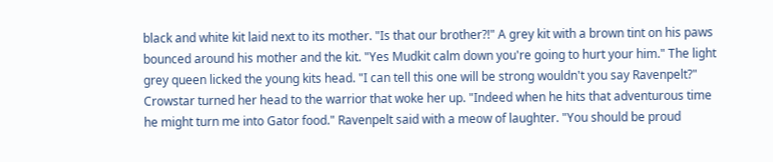black and white kit laid next to its mother. "Is that our brother?!" A grey kit with a brown tint on his paws bounced around his mother and the kit. "Yes Mudkit calm down you're going to hurt your him." The light grey queen licked the young kits head. "I can tell this one will be strong wouldn't you say Ravenpelt?" Crowstar turned her head to the warrior that woke her up. "Indeed when he hits that adventurous time he might turn me into Gator food." Ravenpelt said with a meow of laughter. "You should be proud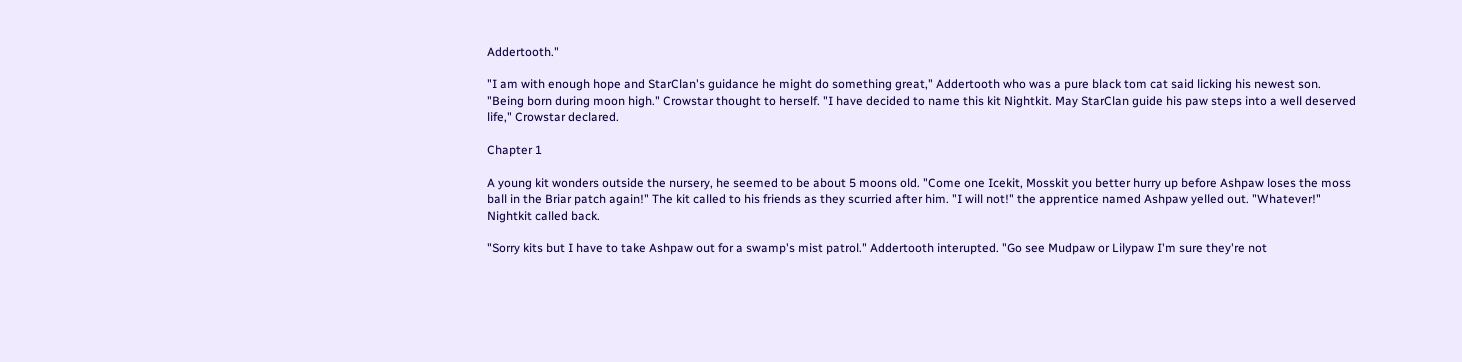Addertooth."

"I am with enough hope and StarClan's guidance he might do something great," Addertooth who was a pure black tom cat said licking his newest son. "Being born during moon high." Crowstar thought to herself. "I have decided to name this kit Nightkit. May StarClan guide his paw steps into a well deserved life," Crowstar declared.

Chapter 1

A young kit wonders outside the nursery, he seemed to be about 5 moons old. "Come one Icekit, Mosskit you better hurry up before Ashpaw loses the moss ball in the Briar patch again!" The kit called to his friends as they scurried after him. "I will not!" the apprentice named Ashpaw yelled out. "Whatever!" Nightkit called back.

"Sorry kits but I have to take Ashpaw out for a swamp's mist patrol." Addertooth interupted. "Go see Mudpaw or Lilypaw I'm sure they're not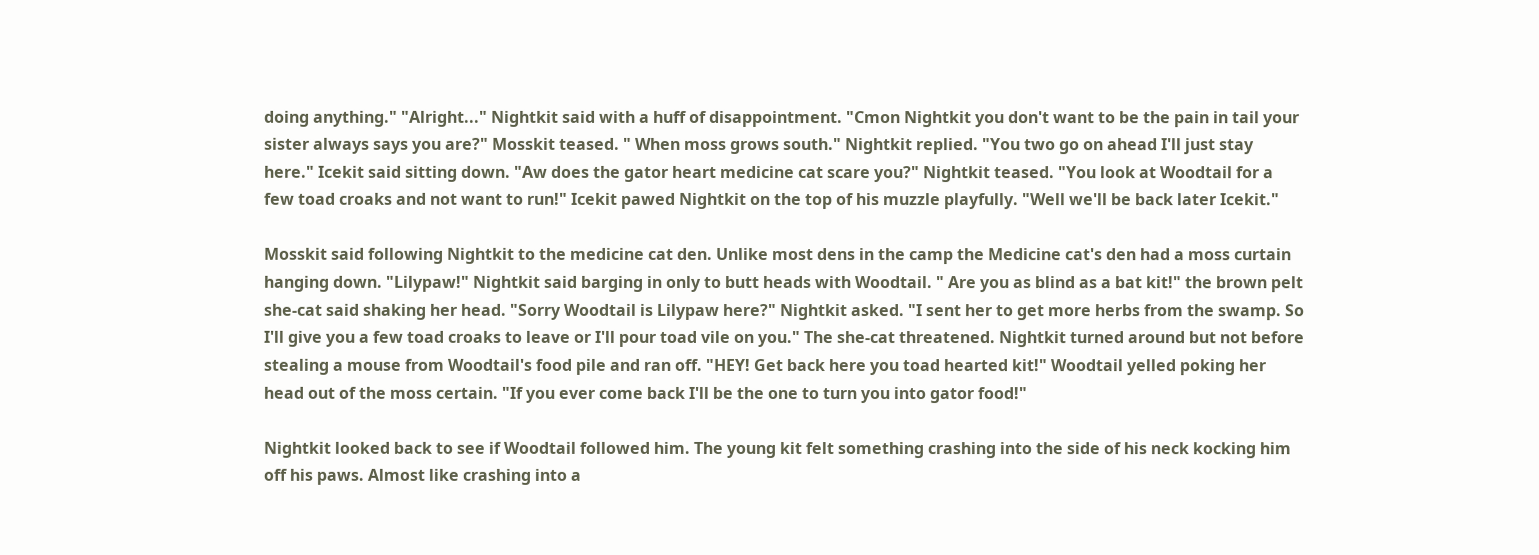doing anything." "Alright..." Nightkit said with a huff of disappointment. "Cmon Nightkit you don't want to be the pain in tail your sister always says you are?" Mosskit teased. " When moss grows south." Nightkit replied. "You two go on ahead I'll just stay here." Icekit said sitting down. "Aw does the gator heart medicine cat scare you?" Nightkit teased. "You look at Woodtail for a few toad croaks and not want to run!" Icekit pawed Nightkit on the top of his muzzle playfully. "Well we'll be back later Icekit."

Mosskit said following Nightkit to the medicine cat den. Unlike most dens in the camp the Medicine cat's den had a moss curtain hanging down. "Lilypaw!" Nightkit said barging in only to butt heads with Woodtail. " Are you as blind as a bat kit!" the brown pelt she-cat said shaking her head. "Sorry Woodtail is Lilypaw here?" Nightkit asked. "I sent her to get more herbs from the swamp. So I'll give you a few toad croaks to leave or I'll pour toad vile on you." The she-cat threatened. Nightkit turned around but not before stealing a mouse from Woodtail's food pile and ran off. "HEY! Get back here you toad hearted kit!" Woodtail yelled poking her head out of the moss certain. "If you ever come back I'll be the one to turn you into gator food!"

Nightkit looked back to see if Woodtail followed him. The young kit felt something crashing into the side of his neck kocking him off his paws. Almost like crashing into a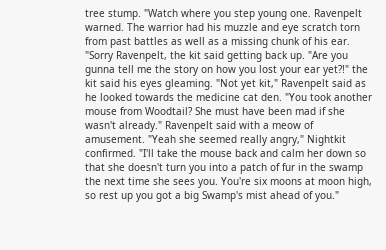tree stump. "Watch where you step young one. Ravenpelt warned. The warrior had his muzzle and eye scratch torn from past battles as well as a missing chunk of his ear. "Sorry Ravenpelt, the kit said getting back up. "Are you gunna tell me the story on how you lost your ear yet?!" the kit said his eyes gleaming. "Not yet kit," Ravenpelt said as he looked towards the medicine cat den. "You took another mouse from Woodtail? She must have been mad if she wasn't already." Ravenpelt said with a meow of amusement. "Yeah she seemed really angry," Nightkit confirmed. "I'll take the mouse back and calm her down so that she doesn't turn you into a patch of fur in the swamp the next time she sees you. You're six moons at moon high, so rest up you got a big Swamp's mist ahead of you."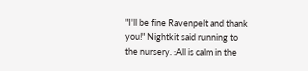"I'll be fine Ravenpelt and thank you!" Nightkit said running to the nursery. :All is calm in the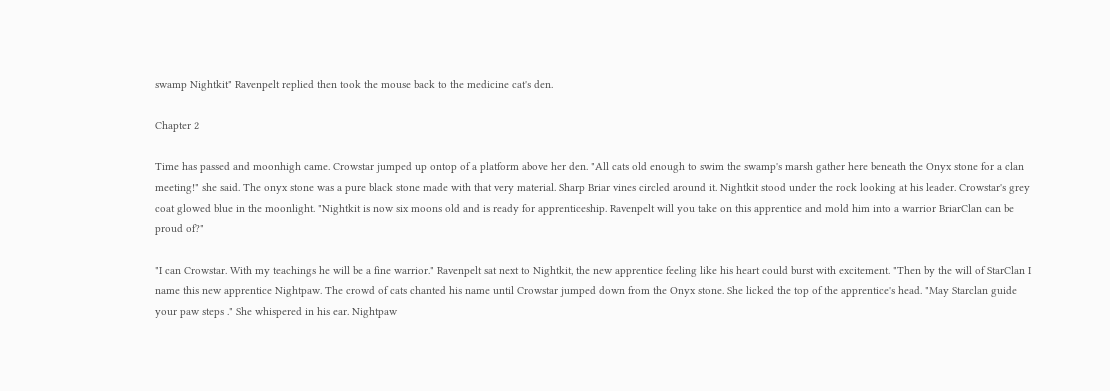swamp Nightkit" Ravenpelt replied then took the mouse back to the medicine cat's den.

Chapter 2

Time has passed and moonhigh came. Crowstar jumped up ontop of a platform above her den. "All cats old enough to swim the swamp's marsh gather here beneath the Onyx stone for a clan meeting!" she said. The onyx stone was a pure black stone made with that very material. Sharp Briar vines circled around it. Nightkit stood under the rock looking at his leader. Crowstar's grey coat glowed blue in the moonlight. "Nightkit is now six moons old and is ready for apprenticeship. Ravenpelt will you take on this apprentice and mold him into a warrior BriarClan can be proud of?"

"I can Crowstar. With my teachings he will be a fine warrior." Ravenpelt sat next to Nightkit, the new apprentice feeling like his heart could burst with excitement. "Then by the will of StarClan I name this new apprentice Nightpaw. The crowd of cats chanted his name until Crowstar jumped down from the Onyx stone. She licked the top of the apprentice's head. "May Starclan guide your paw steps ." She whispered in his ear. Nightpaw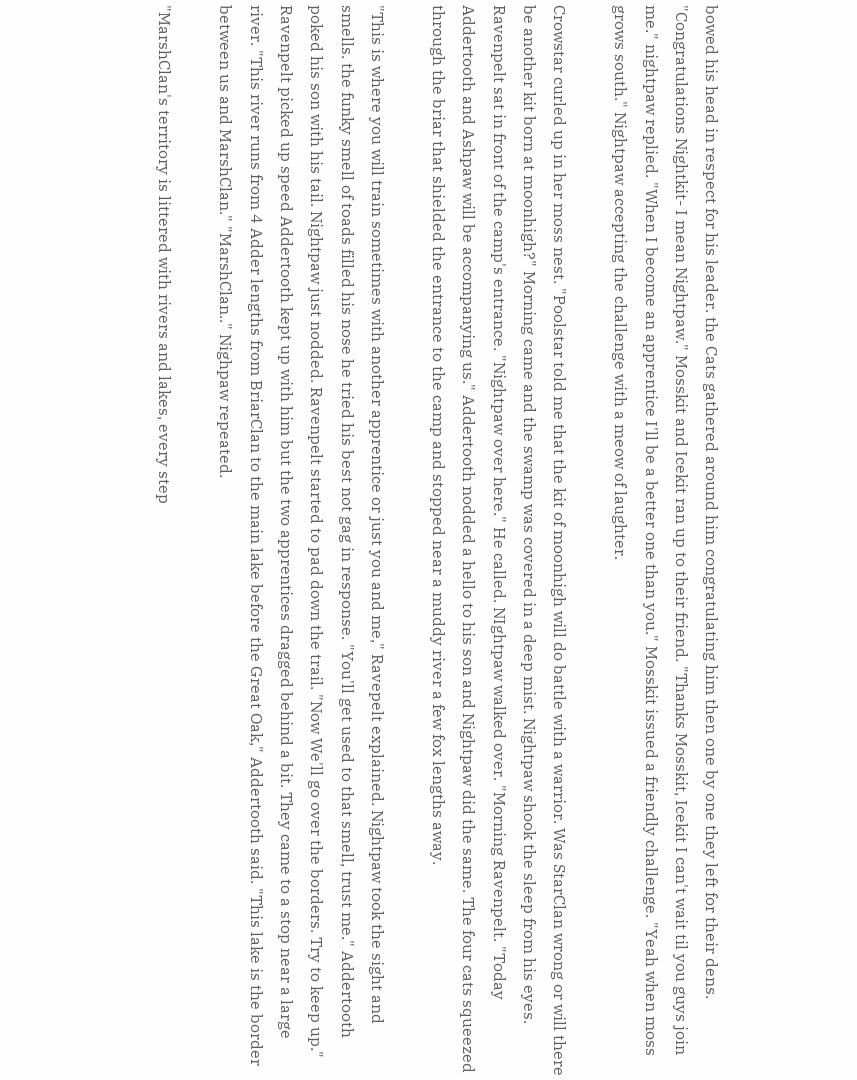bowed his head in respect for his leader. the Cats gathered around him congratulating him then one by one they left for their dens. "Congratulations Nightkit- I mean Nightpaw." Mosskit and Icekit ran up to their friend. "Thanks Mosskit, Icekit I can't wait til you guys join me." nightpaw replied. "When I become an apprentice I'll be a better one than you." Mosskit issued a friendly challenge. "Yeah when moss grows south." Nightpaw accepting the challenge with a meow of laughter.

Crowstar curled up in her moss nest. "Poolstar told me that the kit of moonhigh will do battle with a warrior. Was StarClan wrong or will there be another kit born at moonhigh?" Morning came and the swamp was covered in a deep mist. Nightpaw shook the sleep from his eyes. Ravenpelt sat in front of the camp's entrance. "Nightpaw over here." He called. NIghtpaw walked over. "Morning Ravenpelt. "Today Addertooth and Ashpaw will be accompanying us." Addertooth nodded a hello to his son and Nightpaw did the same. The four cats squeezed through the briar that shielded the entrance to the camp and stopped near a muddy river a few fox lengths away.

"This is where you will train sometimes with another apprentice or just you and me," Ravepelt explained. Nightpaw took the sight and smells. the funky smell of toads filled his nose he tried his best not gag in response. "You'll get used to that smell, trust me." Addertooth poked his son with his tail. Nightpaw just nodded. Ravenpelt started to pad down the trail. "Now We'll go over the borders. Try to keep up." Ravenpelt picked up speed Addertooth kept up with him but the two apprentices dragged behind a bit. They came to a stop near a large river. "This river runs from 4 Adder lengths from BriarClan to the main lake before the Great Oak," Addertooth said. "This lake is the border between us and MarshClan." "MarshClan.." Nighpaw repeated.

"MarshClan's territory is littered with rivers and lakes, every step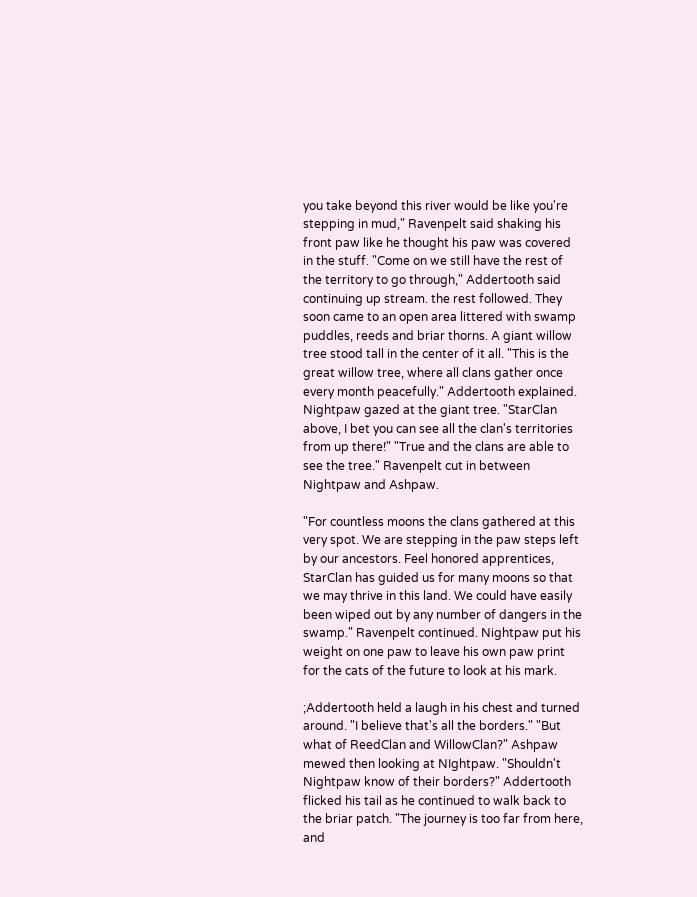you take beyond this river would be like you're stepping in mud," Ravenpelt said shaking his front paw like he thought his paw was covered in the stuff. "Come on we still have the rest of the territory to go through," Addertooth said continuing up stream. the rest followed. They soon came to an open area littered with swamp puddles, reeds and briar thorns. A giant willow tree stood tall in the center of it all. "This is the great willow tree, where all clans gather once every month peacefully." Addertooth explained. Nightpaw gazed at the giant tree. "StarClan above, I bet you can see all the clan's territories from up there!" "True and the clans are able to see the tree." Ravenpelt cut in between Nightpaw and Ashpaw.

"For countless moons the clans gathered at this very spot. We are stepping in the paw steps left by our ancestors. Feel honored apprentices, StarClan has guided us for many moons so that we may thrive in this land. We could have easily been wiped out by any number of dangers in the swamp." Ravenpelt continued. Nightpaw put his weight on one paw to leave his own paw print for the cats of the future to look at his mark.

;Addertooth held a laugh in his chest and turned around. "I believe that's all the borders." "But what of ReedClan and WillowClan?" Ashpaw mewed then looking at NIghtpaw. "Shouldn't Nightpaw know of their borders?" Addertooth flicked his tail as he continued to walk back to the briar patch. "The journey is too far from here, and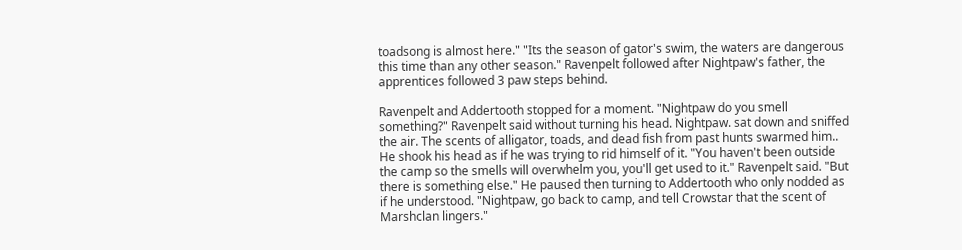toadsong is almost here." "Its the season of gator's swim, the waters are dangerous this time than any other season." Ravenpelt followed after Nightpaw's father, the apprentices followed 3 paw steps behind.

Ravenpelt and Addertooth stopped for a moment. "Nightpaw do you smell something?" Ravenpelt said without turning his head. Nightpaw. sat down and sniffed the air. The scents of alligator, toads, and dead fish from past hunts swarmed him.. He shook his head as if he was trying to rid himself of it. "You haven't been outside the camp so the smells will overwhelm you, you'll get used to it." Ravenpelt said. "But there is something else." He paused then turning to Addertooth who only nodded as if he understood. "Nightpaw, go back to camp, and tell Crowstar that the scent of Marshclan lingers."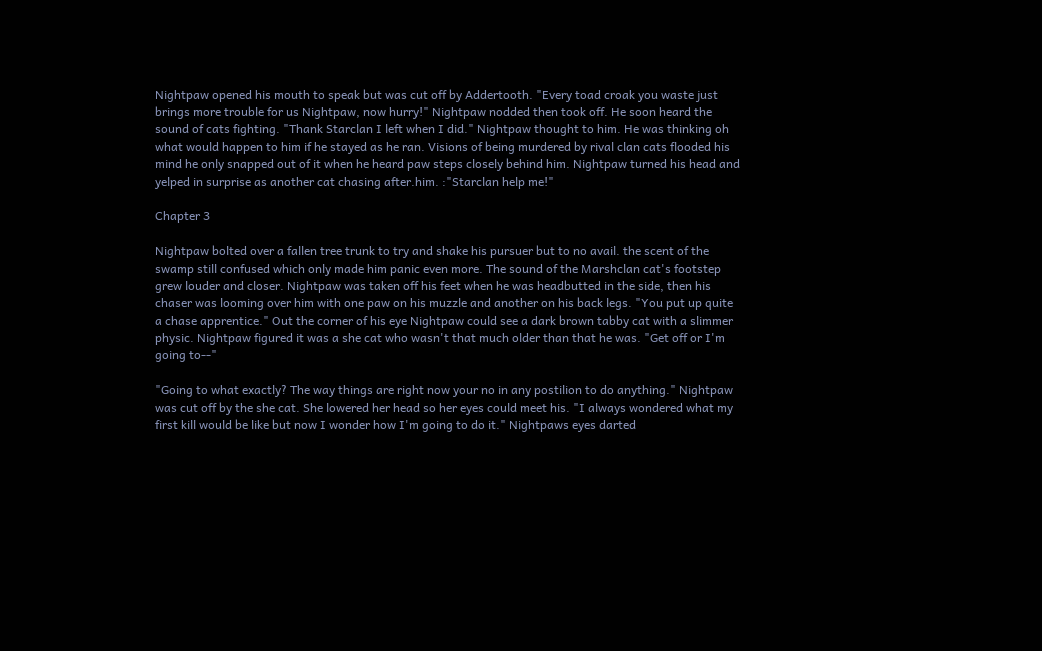Nightpaw opened his mouth to speak but was cut off by Addertooth. "Every toad croak you waste just brings more trouble for us Nightpaw, now hurry!" Nightpaw nodded then took off. He soon heard the sound of cats fighting. "Thank Starclan I left when I did." Nightpaw thought to him. He was thinking oh what would happen to him if he stayed as he ran. Visions of being murdered by rival clan cats flooded his mind he only snapped out of it when he heard paw steps closely behind him. Nightpaw turned his head and yelped in surprise as another cat chasing after.him. :"Starclan help me!"

Chapter 3

Nightpaw bolted over a fallen tree trunk to try and shake his pursuer but to no avail. the scent of the swamp still confused which only made him panic even more. The sound of the Marshclan cat's footstep grew louder and closer. Nightpaw was taken off his feet when he was headbutted in the side, then his chaser was looming over him with one paw on his muzzle and another on his back legs. "You put up quite a chase apprentice." Out the corner of his eye Nightpaw could see a dark brown tabby cat with a slimmer physic. Nightpaw figured it was a she cat who wasn't that much older than that he was. "Get off or I'm going to--"

"Going to what exactly? The way things are right now your no in any postilion to do anything." Nightpaw was cut off by the she cat. She lowered her head so her eyes could meet his. "I always wondered what my first kill would be like but now I wonder how I'm going to do it." Nightpaws eyes darted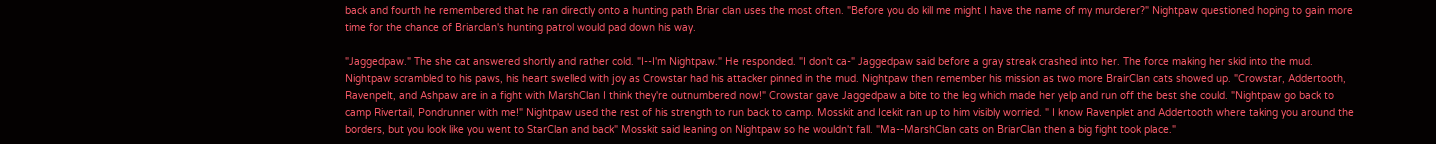back and fourth he remembered that he ran directly onto a hunting path Briar clan uses the most often. "Before you do kill me might I have the name of my murderer?" Nightpaw questioned hoping to gain more time for the chance of Briarclan's hunting patrol would pad down his way.

"Jaggedpaw." The she cat answered shortly and rather cold. "I--I'm Nightpaw." He responded. "I don't ca-" Jaggedpaw said before a gray streak crashed into her. The force making her skid into the mud. Nightpaw scrambled to his paws, his heart swelled with joy as Crowstar had his attacker pinned in the mud. Nightpaw then remember his mission as two more BrairClan cats showed up. "Crowstar, Addertooth, Ravenpelt, and Ashpaw are in a fight with MarshClan I think they're outnumbered now!" Crowstar gave Jaggedpaw a bite to the leg which made her yelp and run off the best she could. "Nightpaw go back to camp Rivertail, Pondrunner with me!" Nightpaw used the rest of his strength to run back to camp. Mosskit and Icekit ran up to him visibly worried. " I know Ravenplet and Addertooth where taking you around the borders, but you look like you went to StarClan and back" Mosskit said leaning on Nightpaw so he wouldn't fall. "Ma--MarshClan cats on BriarClan then a big fight took place."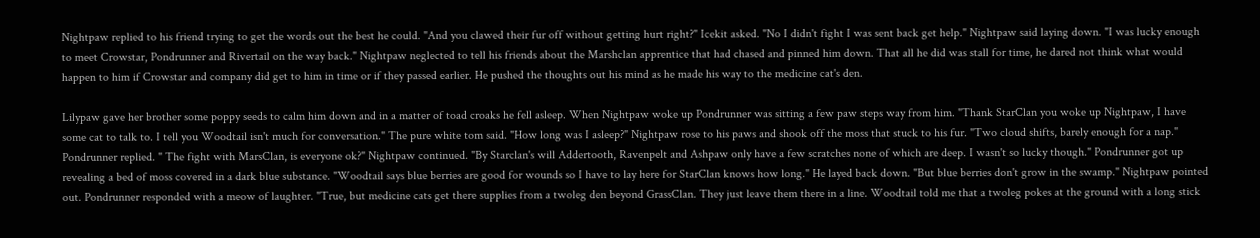Nightpaw replied to his friend trying to get the words out the best he could. "And you clawed their fur off without getting hurt right?" Icekit asked. "No I didn't fight I was sent back get help." Nightpaw said laying down. "I was lucky enough to meet Crowstar, Pondrunner and Rivertail on the way back." Nightpaw neglected to tell his friends about the Marshclan apprentice that had chased and pinned him down. That all he did was stall for time, he dared not think what would happen to him if Crowstar and company did get to him in time or if they passed earlier. He pushed the thoughts out his mind as he made his way to the medicine cat's den.

Lilypaw gave her brother some poppy seeds to calm him down and in a matter of toad croaks he fell asleep. When Nightpaw woke up Pondrunner was sitting a few paw steps way from him. "Thank StarClan you woke up Nightpaw, I have some cat to talk to. I tell you Woodtail isn't much for conversation." The pure white tom said. "How long was I asleep?" Nightpaw rose to his paws and shook off the moss that stuck to his fur. "Two cloud shifts, barely enough for a nap." Pondrunner replied. " The fight with MarsClan, is everyone ok?" Nightpaw continued. "By Starclan's will Addertooth, Ravenpelt and Ashpaw only have a few scratches none of which are deep. I wasn't so lucky though." Pondrunner got up revealing a bed of moss covered in a dark blue substance. "Woodtail says blue berries are good for wounds so I have to lay here for StarClan knows how long." He layed back down. "But blue berries don't grow in the swamp." Nightpaw pointed out. Pondrunner responded with a meow of laughter. "True, but medicine cats get there supplies from a twoleg den beyond GrassClan. They just leave them there in a line. Woodtail told me that a twoleg pokes at the ground with a long stick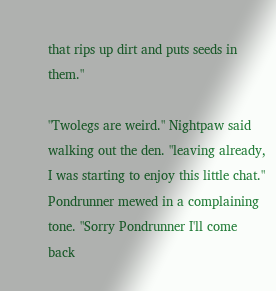that rips up dirt and puts seeds in them."

"Twolegs are weird." Nightpaw said walking out the den. "leaving already, I was starting to enjoy this little chat." Pondrunner mewed in a complaining tone. "Sorry Pondrunner I'll come back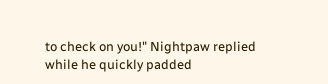to check on you!" Nightpaw replied while he quickly padded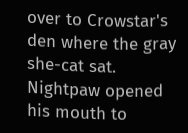over to Crowstar's den where the gray she-cat sat. Nightpaw opened his mouth to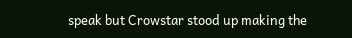speak but Crowstar stood up making the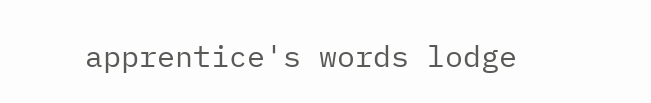apprentice's words lodge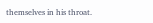themselves in his throat.